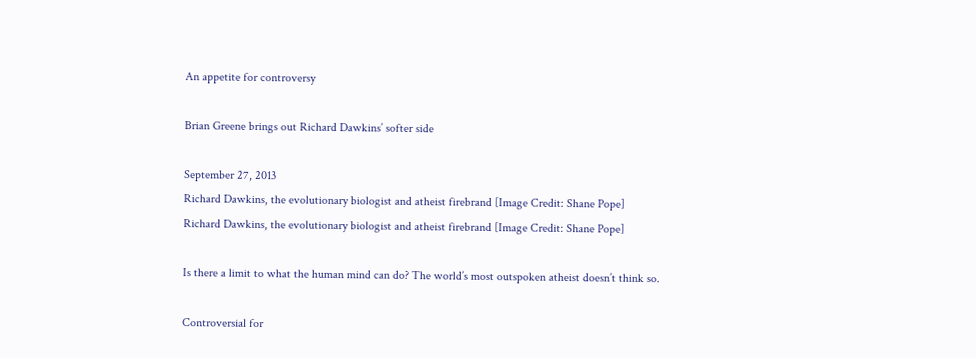An appetite for controversy

Brian Greene brings out Richard Dawkins’ softer side

September 27, 2013
Richard Dawkins, the evolutionary biologist and atheist firebrand [Image Credit: Shane Pope]
Richard Dawkins, the evolutionary biologist and atheist firebrand [Image Credit: Shane Pope]

Is there a limit to what the human mind can do? The world’s most outspoken atheist doesn’t think so.

Controversial for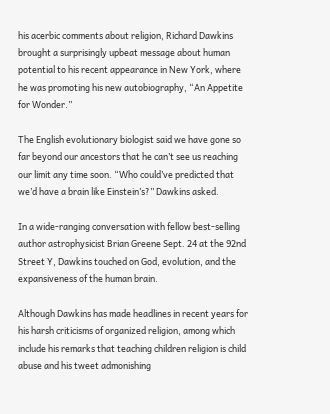his acerbic comments about religion, Richard Dawkins brought a surprisingly upbeat message about human potential to his recent appearance in New York, where he was promoting his new autobiography, “An Appetite for Wonder.”

The English evolutionary biologist said we have gone so far beyond our ancestors that he can’t see us reaching our limit any time soon. “Who could’ve predicted that we’d have a brain like Einstein’s?” Dawkins asked.

In a wide-ranging conversation with fellow best-selling author astrophysicist Brian Greene Sept. 24 at the 92nd Street Y, Dawkins touched on God, evolution, and the expansiveness of the human brain.

Although Dawkins has made headlines in recent years for his harsh criticisms of organized religion, among which include his remarks that teaching children religion is child abuse and his tweet admonishing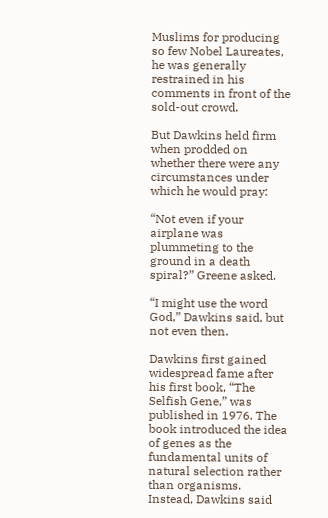Muslims for producing so few Nobel Laureates, he was generally restrained in his comments in front of the sold-out crowd.

But Dawkins held firm when prodded on whether there were any circumstances under which he would pray:

“Not even if your airplane was plummeting to the ground in a death spiral?” Greene asked.

“I might use the word God,” Dawkins said, but not even then.

Dawkins first gained widespread fame after his first book, “The Selfish Gene,” was published in 1976. The book introduced the idea of genes as the fundamental units of natural selection rather than organisms. Instead, Dawkins said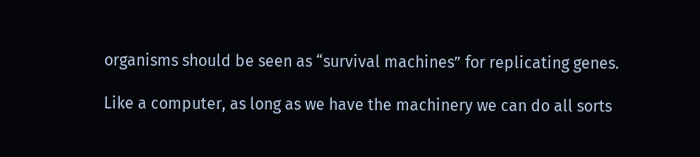organisms should be seen as “survival machines” for replicating genes.

Like a computer, as long as we have the machinery we can do all sorts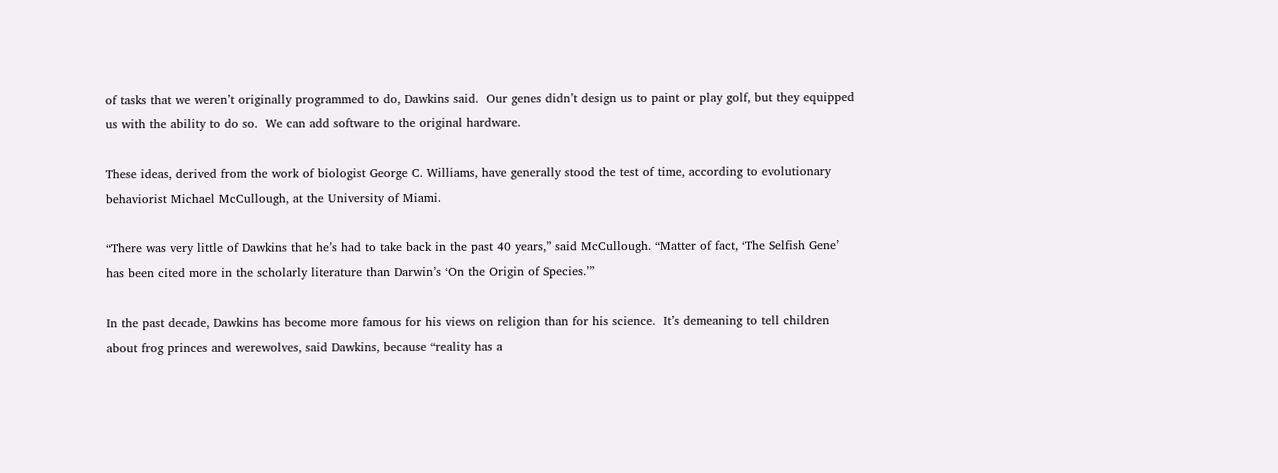of tasks that we weren’t originally programmed to do, Dawkins said.  Our genes didn’t design us to paint or play golf, but they equipped us with the ability to do so.  We can add software to the original hardware.

These ideas, derived from the work of biologist George C. Williams, have generally stood the test of time, according to evolutionary behaviorist Michael McCullough, at the University of Miami.

“There was very little of Dawkins that he’s had to take back in the past 40 years,” said McCullough. “Matter of fact, ‘The Selfish Gene’ has been cited more in the scholarly literature than Darwin’s ‘On the Origin of Species.’”

In the past decade, Dawkins has become more famous for his views on religion than for his science.  It’s demeaning to tell children about frog princes and werewolves, said Dawkins, because “reality has a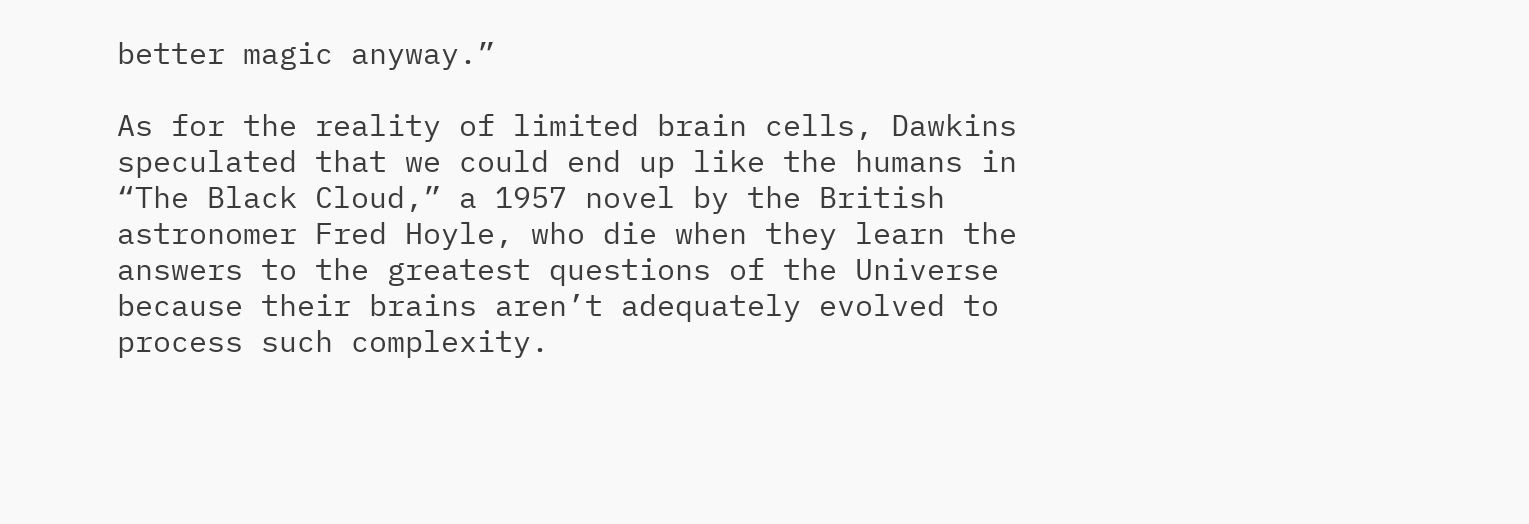better magic anyway.”

As for the reality of limited brain cells, Dawkins speculated that we could end up like the humans in “The Black Cloud,” a 1957 novel by the British astronomer Fred Hoyle, who die when they learn the answers to the greatest questions of the Universe because their brains aren’t adequately evolved to process such complexity.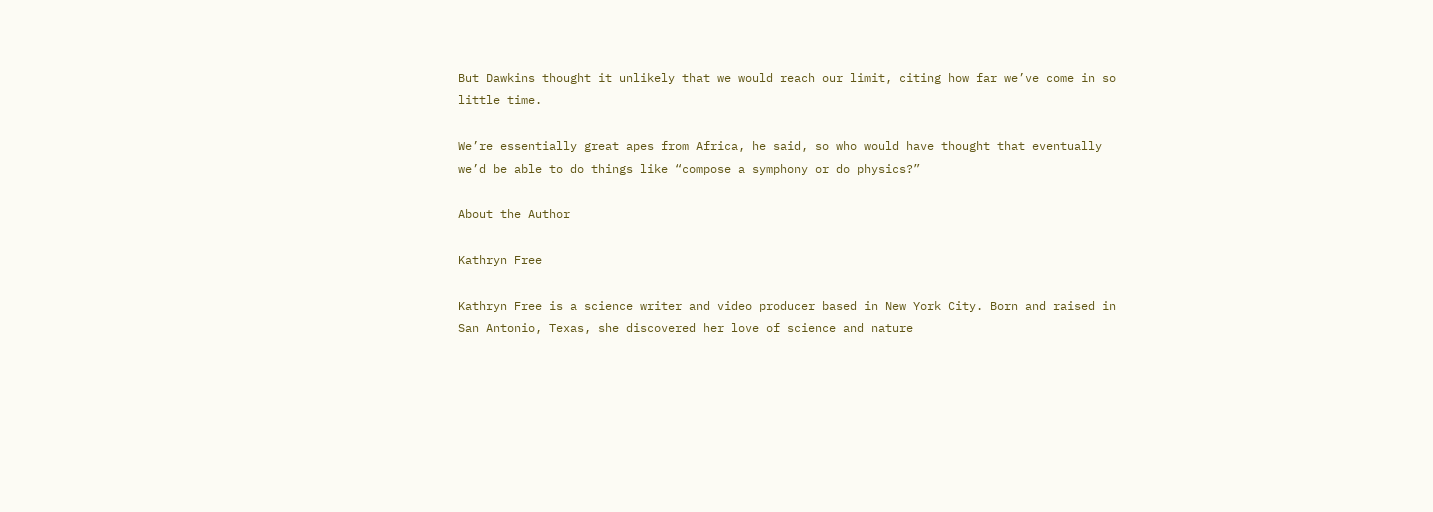But Dawkins thought it unlikely that we would reach our limit, citing how far we’ve come in so little time.

We’re essentially great apes from Africa, he said, so who would have thought that eventually we’d be able to do things like “compose a symphony or do physics?”

About the Author

Kathryn Free

Kathryn Free is a science writer and video producer based in New York City. Born and raised in San Antonio, Texas, she discovered her love of science and nature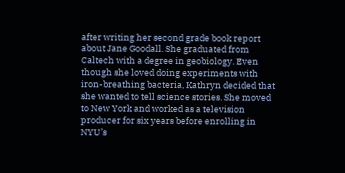after writing her second grade book report about Jane Goodall. She graduated from Caltech with a degree in geobiology. Even though she loved doing experiments with iron-breathing bacteria, Kathryn decided that she wanted to tell science stories. She moved to New York and worked as a television producer for six years before enrolling in NYU’s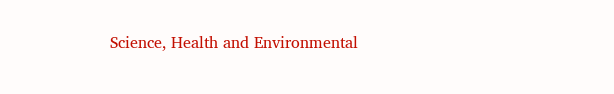Science, Health and Environmental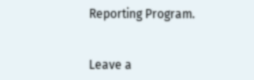Reporting Program.


Leave a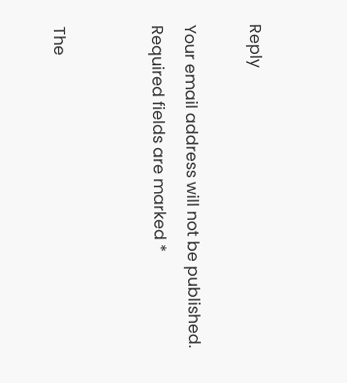Reply

Your email address will not be published. Required fields are marked *


The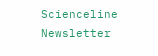Scienceline Newsletter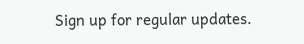Sign up for regular updates.